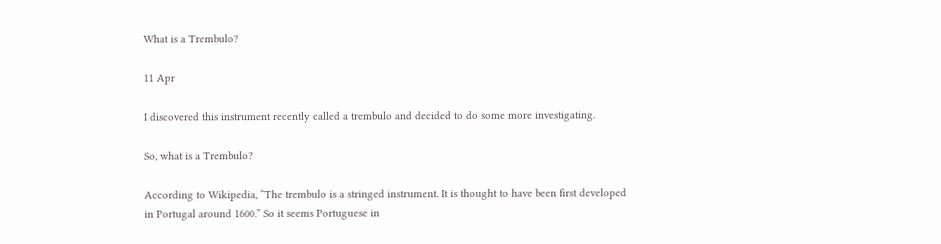What is a Trembulo?

11 Apr

I discovered this instrument recently called a trembulo and decided to do some more investigating.

So, what is a Trembulo?

According to Wikipedia, “The trembulo is a stringed instrument. It is thought to have been first developed in Portugal around 1600.” So it seems Portuguese in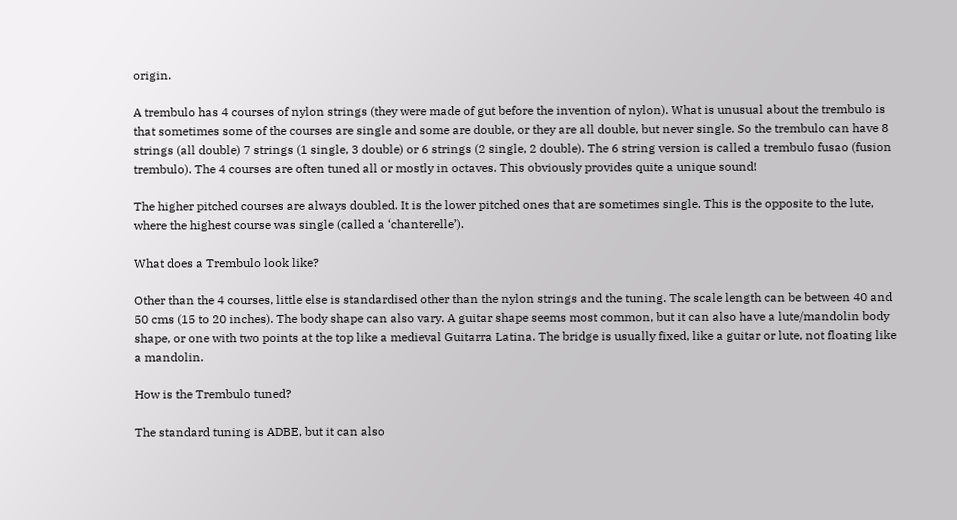origin.

A trembulo has 4 courses of nylon strings (they were made of gut before the invention of nylon). What is unusual about the trembulo is that sometimes some of the courses are single and some are double, or they are all double, but never single. So the trembulo can have 8 strings (all double) 7 strings (1 single, 3 double) or 6 strings (2 single, 2 double). The 6 string version is called a trembulo fusao (fusion trembulo). The 4 courses are often tuned all or mostly in octaves. This obviously provides quite a unique sound!

The higher pitched courses are always doubled. It is the lower pitched ones that are sometimes single. This is the opposite to the lute, where the highest course was single (called a ‘chanterelle’).

What does a Trembulo look like?

Other than the 4 courses, little else is standardised other than the nylon strings and the tuning. The scale length can be between 40 and 50 cms (15 to 20 inches). The body shape can also vary. A guitar shape seems most common, but it can also have a lute/mandolin body shape, or one with two points at the top like a medieval Guitarra Latina. The bridge is usually fixed, like a guitar or lute, not floating like a mandolin.

How is the Trembulo tuned?

The standard tuning is ADBE, but it can also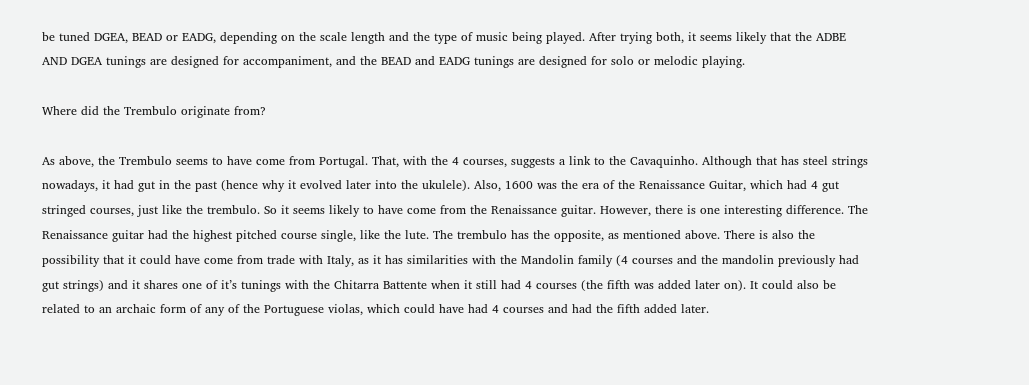be tuned DGEA, BEAD or EADG, depending on the scale length and the type of music being played. After trying both, it seems likely that the ADBE AND DGEA tunings are designed for accompaniment, and the BEAD and EADG tunings are designed for solo or melodic playing.

Where did the Trembulo originate from?

As above, the Trembulo seems to have come from Portugal. That, with the 4 courses, suggests a link to the Cavaquinho. Although that has steel strings nowadays, it had gut in the past (hence why it evolved later into the ukulele). Also, 1600 was the era of the Renaissance Guitar, which had 4 gut stringed courses, just like the trembulo. So it seems likely to have come from the Renaissance guitar. However, there is one interesting difference. The Renaissance guitar had the highest pitched course single, like the lute. The trembulo has the opposite, as mentioned above. There is also the possibility that it could have come from trade with Italy, as it has similarities with the Mandolin family (4 courses and the mandolin previously had gut strings) and it shares one of it’s tunings with the Chitarra Battente when it still had 4 courses (the fifth was added later on). It could also be related to an archaic form of any of the Portuguese violas, which could have had 4 courses and had the fifth added later.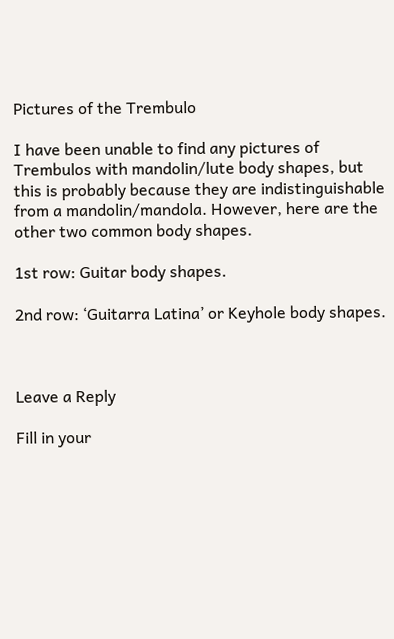Pictures of the Trembulo

I have been unable to find any pictures of Trembulos with mandolin/lute body shapes, but this is probably because they are indistinguishable from a mandolin/mandola. However, here are the other two common body shapes.

1st row: Guitar body shapes.

2nd row: ‘Guitarra Latina’ or Keyhole body shapes.



Leave a Reply

Fill in your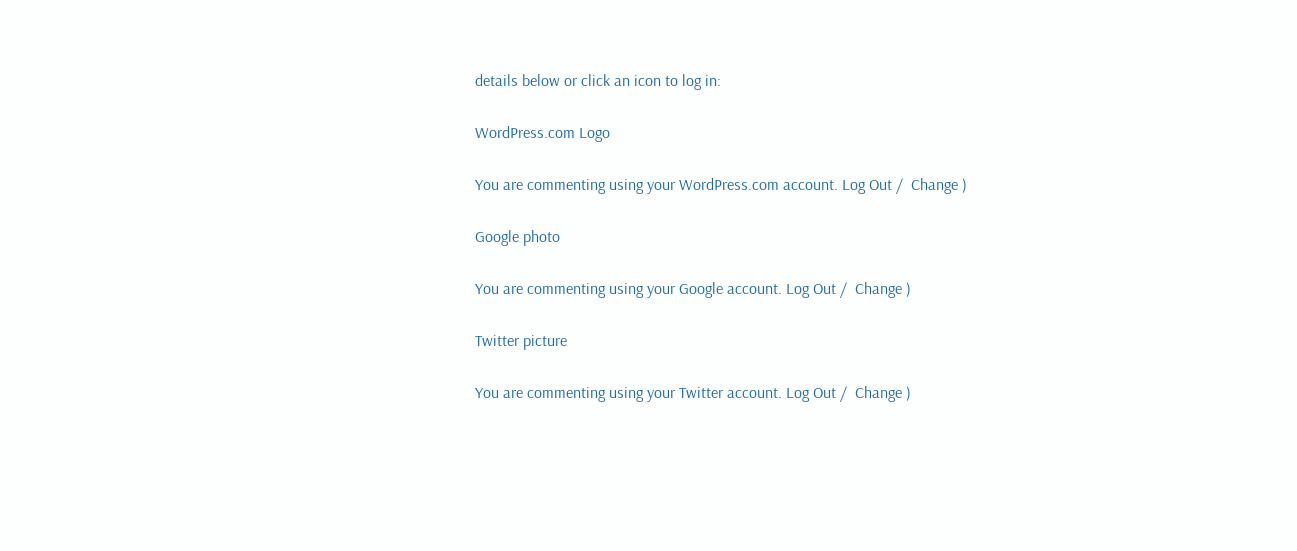details below or click an icon to log in:

WordPress.com Logo

You are commenting using your WordPress.com account. Log Out /  Change )

Google photo

You are commenting using your Google account. Log Out /  Change )

Twitter picture

You are commenting using your Twitter account. Log Out /  Change )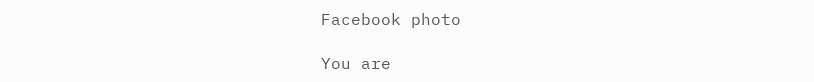Facebook photo

You are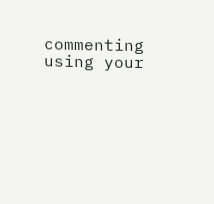commenting using your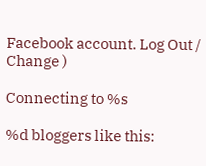Facebook account. Log Out /  Change )

Connecting to %s

%d bloggers like this: